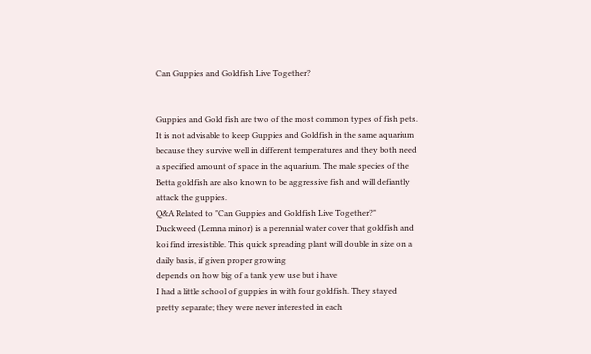Can Guppies and Goldfish Live Together?


Guppies and Gold fish are two of the most common types of fish pets. It is not advisable to keep Guppies and Goldfish in the same aquarium because they survive well in different temperatures and they both need a specified amount of space in the aquarium. The male species of the Betta goldfish are also known to be aggressive fish and will defiantly attack the guppies.
Q&A Related to "Can Guppies and Goldfish Live Together?"
Duckweed (Lemna minor) is a perennial water cover that goldfish and koi find irresistible. This quick spreading plant will double in size on a daily basis, if given proper growing
depends on how big of a tank yew use but i have
I had a little school of guppies in with four goldfish. They stayed pretty separate; they were never interested in each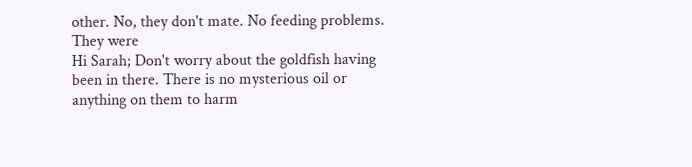other. No, they don't mate. No feeding problems. They were
Hi Sarah; Don't worry about the goldfish having been in there. There is no mysterious oil or anything on them to harm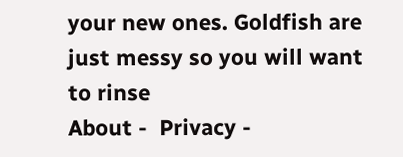your new ones. Goldfish are just messy so you will want to rinse
About -  Privacy -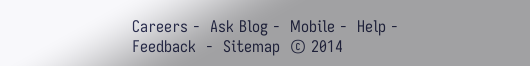Careers -  Ask Blog -  Mobile -  Help -  Feedback  -  Sitemap  © 2014